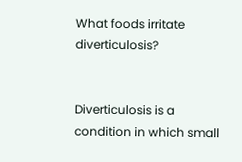What foods irritate diverticulosis?


Diverticulosis is a condition in which small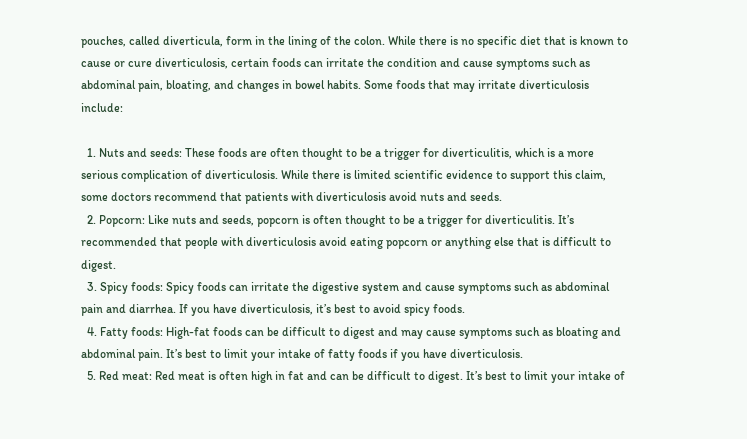pouches, called diverticula, form in the lining of the colon. While there is no specific diet that is known to cause or cure diverticulosis, certain foods can irritate the condition and cause symptoms such as abdominal pain, bloating, and changes in bowel habits. Some foods that may irritate diverticulosis include:

  1. Nuts and seeds: These foods are often thought to be a trigger for diverticulitis, which is a more serious complication of diverticulosis. While there is limited scientific evidence to support this claim, some doctors recommend that patients with diverticulosis avoid nuts and seeds.
  2. Popcorn: Like nuts and seeds, popcorn is often thought to be a trigger for diverticulitis. It’s recommended that people with diverticulosis avoid eating popcorn or anything else that is difficult to digest.
  3. Spicy foods: Spicy foods can irritate the digestive system and cause symptoms such as abdominal pain and diarrhea. If you have diverticulosis, it’s best to avoid spicy foods.
  4. Fatty foods: High-fat foods can be difficult to digest and may cause symptoms such as bloating and abdominal pain. It’s best to limit your intake of fatty foods if you have diverticulosis.
  5. Red meat: Red meat is often high in fat and can be difficult to digest. It’s best to limit your intake of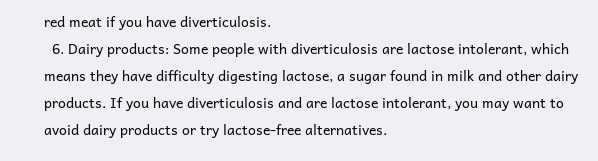red meat if you have diverticulosis.
  6. Dairy products: Some people with diverticulosis are lactose intolerant, which means they have difficulty digesting lactose, a sugar found in milk and other dairy products. If you have diverticulosis and are lactose intolerant, you may want to avoid dairy products or try lactose-free alternatives.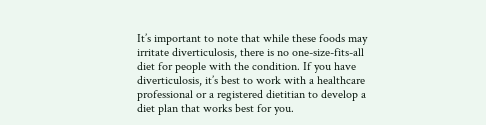It’s important to note that while these foods may irritate diverticulosis, there is no one-size-fits-all diet for people with the condition. If you have diverticulosis, it’s best to work with a healthcare professional or a registered dietitian to develop a diet plan that works best for you.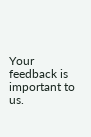Your feedback is important to us.